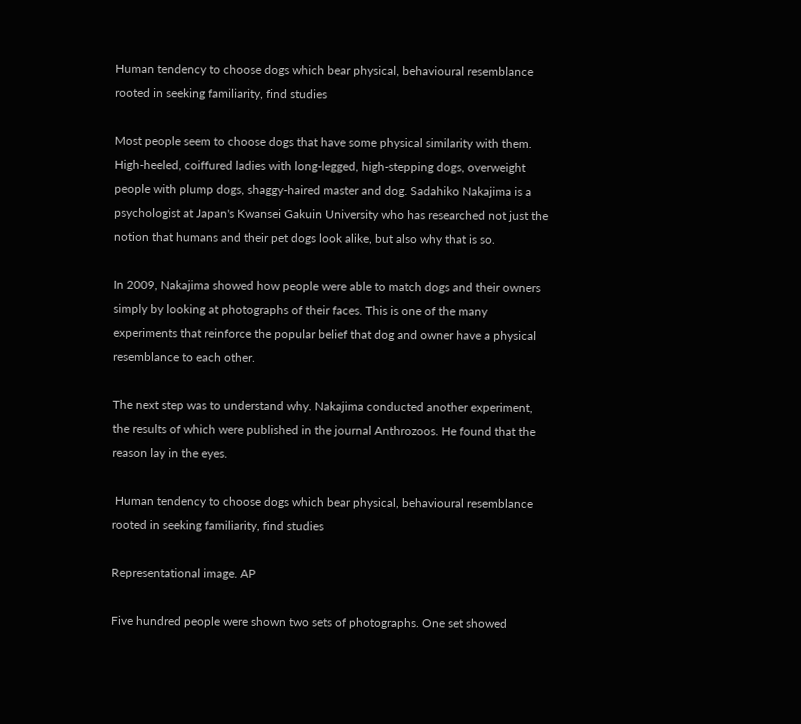Human tendency to choose dogs which bear physical, behavioural resemblance rooted in seeking familiarity, find studies

Most people seem to choose dogs that have some physical similarity with them. High-heeled, coiffured ladies with long-legged, high-stepping dogs, overweight people with plump dogs, shaggy-haired master and dog. Sadahiko Nakajima is a psychologist at Japan's Kwansei Gakuin University who has researched not just the notion that humans and their pet dogs look alike, but also why that is so.

In 2009, Nakajima showed how people were able to match dogs and their owners simply by looking at photographs of their faces. This is one of the many experiments that reinforce the popular belief that dog and owner have a physical resemblance to each other.

The next step was to understand why. Nakajima conducted another experiment, the results of which were published in the journal Anthrozoos. He found that the reason lay in the eyes.

 Human tendency to choose dogs which bear physical, behavioural resemblance rooted in seeking familiarity, find studies

Representational image. AP

Five hundred people were shown two sets of photographs. One set showed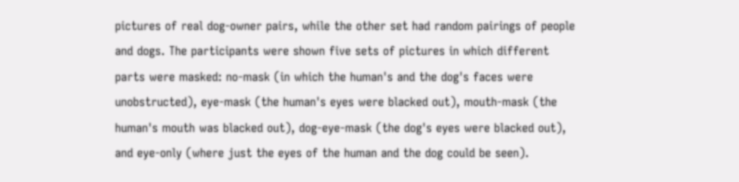pictures of real dog-owner pairs, while the other set had random pairings of people and dogs. The participants were shown five sets of pictures in which different parts were masked: no-mask (in which the human's and the dog's faces were unobstructed), eye-mask (the human's eyes were blacked out), mouth-mask (the human's mouth was blacked out), dog-eye-mask (the dog's eyes were blacked out), and eye-only (where just the eyes of the human and the dog could be seen).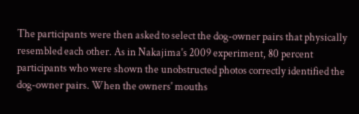The participants were then asked to select the dog-owner pairs that physically resembled each other. As in Nakajima's 2009 experiment, 80 percent participants who were shown the unobstructed photos correctly identified the dog-owner pairs. When the owners' mouths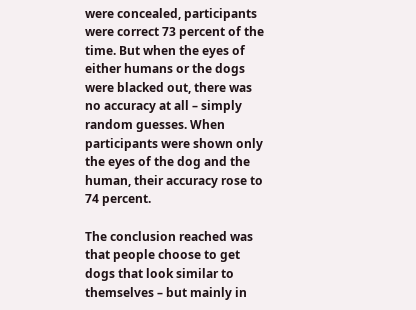were concealed, participants were correct 73 percent of the time. But when the eyes of either humans or the dogs were blacked out, there was no accuracy at all – simply random guesses. When participants were shown only the eyes of the dog and the human, their accuracy rose to 74 percent.

The conclusion reached was that people choose to get dogs that look similar to themselves – but mainly in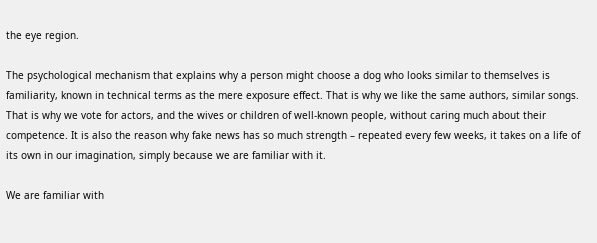the eye region.

The psychological mechanism that explains why a person might choose a dog who looks similar to themselves is familiarity, known in technical terms as the mere exposure effect. That is why we like the same authors, similar songs. That is why we vote for actors, and the wives or children of well-known people, without caring much about their competence. It is also the reason why fake news has so much strength – repeated every few weeks, it takes on a life of its own in our imagination, simply because we are familiar with it.

We are familiar with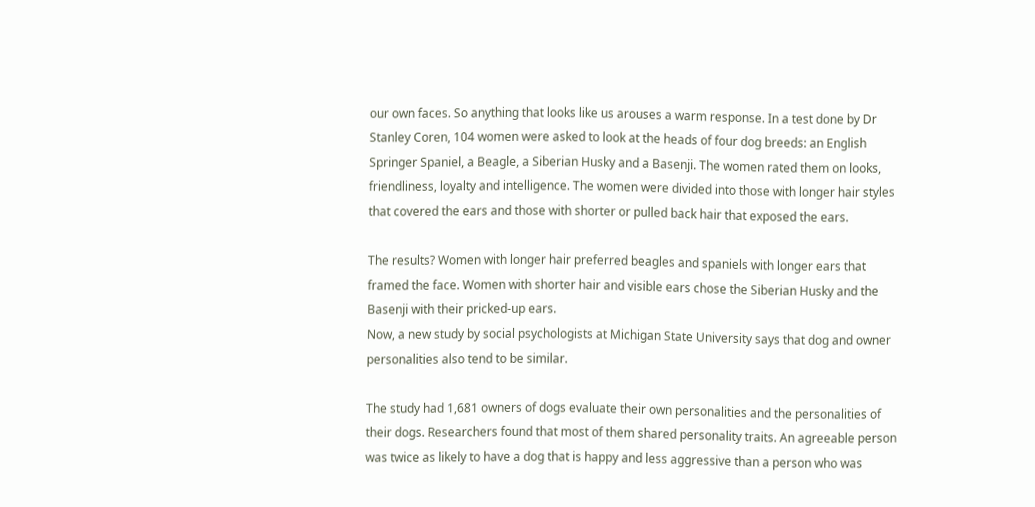our own faces. So anything that looks like us arouses a warm response. In a test done by Dr Stanley Coren, 104 women were asked to look at the heads of four dog breeds: an English Springer Spaniel, a Beagle, a Siberian Husky and a Basenji. The women rated them on looks, friendliness, loyalty and intelligence. The women were divided into those with longer hair styles that covered the ears and those with shorter or pulled back hair that exposed the ears.

The results? Women with longer hair preferred beagles and spaniels with longer ears that framed the face. Women with shorter hair and visible ears chose the Siberian Husky and the Basenji with their pricked-up ears.
Now, a new study by social psychologists at Michigan State University says that dog and owner personalities also tend to be similar.

The study had 1,681 owners of dogs evaluate their own personalities and the personalities of their dogs. Researchers found that most of them shared personality traits. An agreeable person was twice as likely to have a dog that is happy and less aggressive than a person who was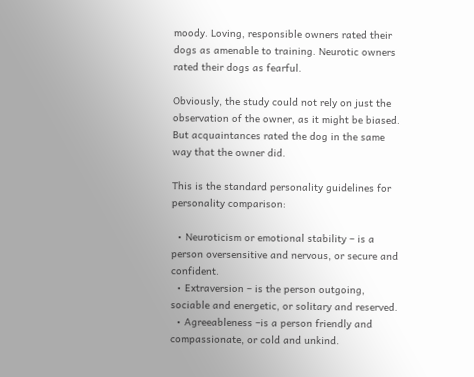moody. Loving, responsible owners rated their dogs as amenable to training. Neurotic owners rated their dogs as fearful.

Obviously, the study could not rely on just the observation of the owner, as it might be biased. But acquaintances rated the dog in the same way that the owner did.

This is the standard personality guidelines for personality comparison:

  • Neuroticism or emotional stability – is a person oversensitive and nervous, or secure and confident.
  • Extraversion – is the person outgoing, sociable and energetic, or solitary and reserved.
  • Agreeableness –is a person friendly and compassionate, or cold and unkind.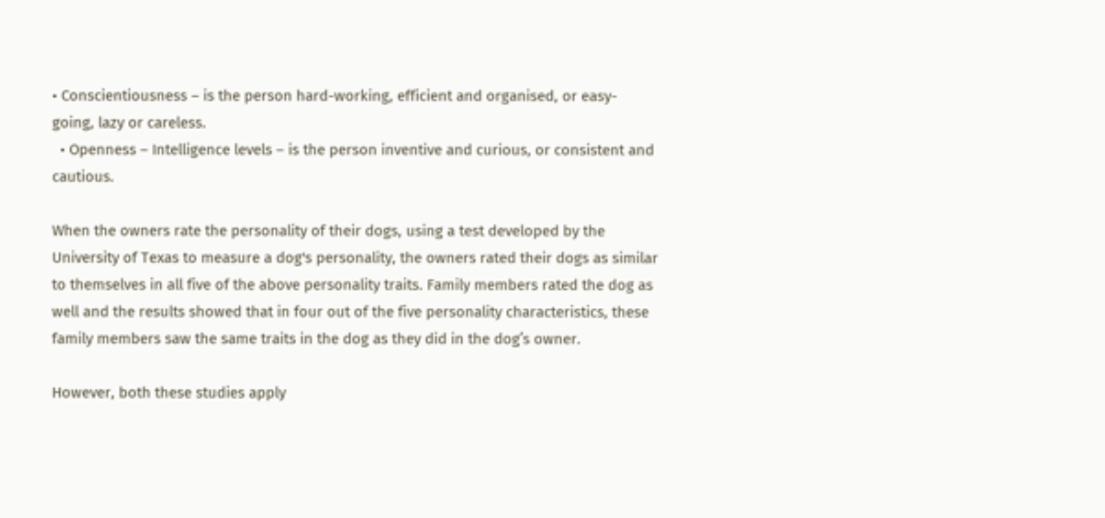• Conscientiousness – is the person hard-working, efficient and organised, or easy-going, lazy or careless.
  • Openness – Intelligence levels – is the person inventive and curious, or consistent and cautious.

When the owners rate the personality of their dogs, using a test developed by the University of Texas to measure a dog's personality, the owners rated their dogs as similar to themselves in all five of the above personality traits. Family members rated the dog as well and the results showed that in four out of the five personality characteristics, these family members saw the same traits in the dog as they did in the dog’s owner.

However, both these studies apply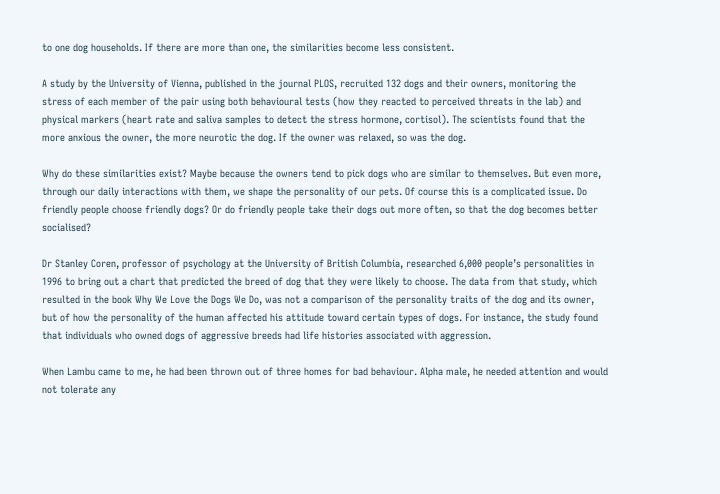to one dog households. If there are more than one, the similarities become less consistent.

A study by the University of Vienna, published in the journal PLOS, recruited 132 dogs and their owners, monitoring the stress of each member of the pair using both behavioural tests (how they reacted to perceived threats in the lab) and physical markers (heart rate and saliva samples to detect the stress hormone, cortisol). The scientists found that the more anxious the owner, the more neurotic the dog. If the owner was relaxed, so was the dog.

Why do these similarities exist? Maybe because the owners tend to pick dogs who are similar to themselves. But even more, through our daily interactions with them, we shape the personality of our pets. Of course this is a complicated issue. Do friendly people choose friendly dogs? Or do friendly people take their dogs out more often, so that the dog becomes better socialised?

Dr Stanley Coren, professor of psychology at the University of British Columbia, researched 6,000 people’s personalities in 1996 to bring out a chart that predicted the breed of dog that they were likely to choose. The data from that study, which resulted in the book Why We Love the Dogs We Do, was not a comparison of the personality traits of the dog and its owner, but of how the personality of the human affected his attitude toward certain types of dogs. For instance, the study found that individuals who owned dogs of aggressive breeds had life histories associated with aggression.

When Lambu came to me, he had been thrown out of three homes for bad behaviour. Alpha male, he needed attention and would not tolerate any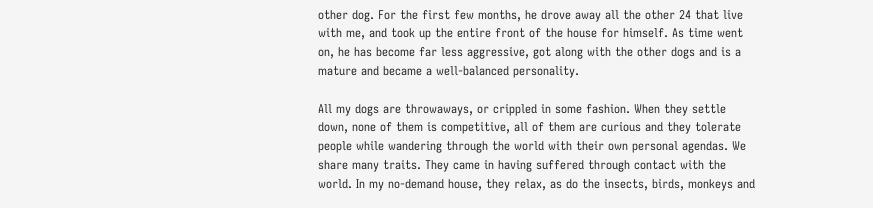other dog. For the first few months, he drove away all the other 24 that live with me, and took up the entire front of the house for himself. As time went on, he has become far less aggressive, got along with the other dogs and is a mature and became a well-balanced personality.

All my dogs are throwaways, or crippled in some fashion. When they settle down, none of them is competitive, all of them are curious and they tolerate people while wandering through the world with their own personal agendas. We share many traits. They came in having suffered through contact with the world. In my no-demand house, they relax, as do the insects, birds, monkeys and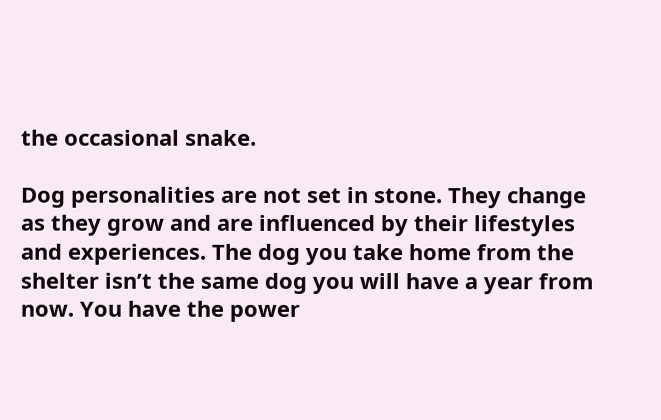the occasional snake.

Dog personalities are not set in stone. They change as they grow and are influenced by their lifestyles and experiences. The dog you take home from the shelter isn’t the same dog you will have a year from now. You have the power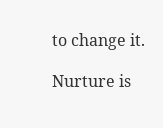to change it.

Nurture is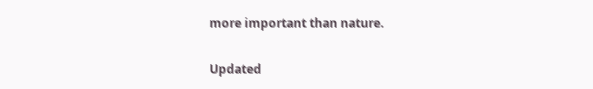more important than nature.

Updated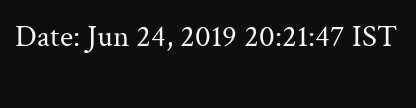Date: Jun 24, 2019 20:21:47 IST